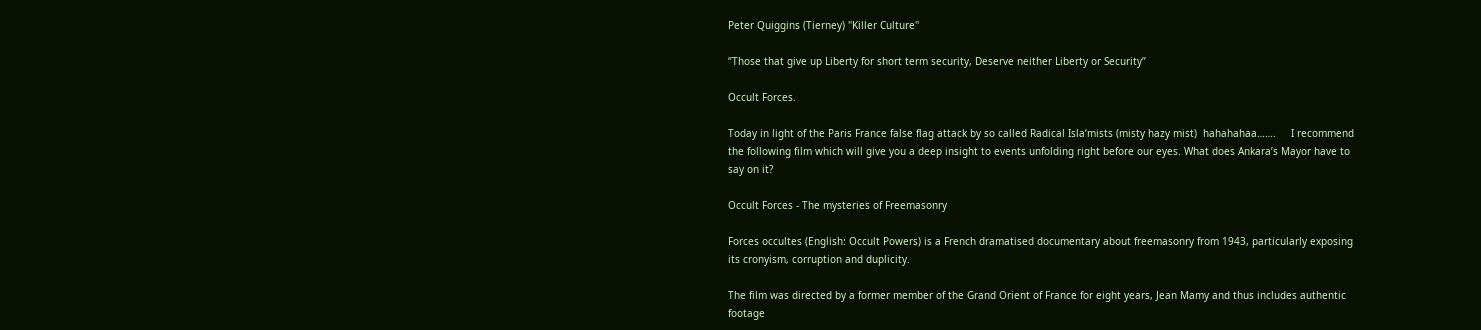Peter Quiggins (Tierney) ''Killer Culture''

‘’Those that give up Liberty for short term security, Deserve neither Liberty or Security’’

Occult Forces.

Today in light of the Paris France false flag attack by so called Radical Isla’mists (misty hazy mist)  hahahahaa…….     I recommend the following film which will give you a deep insight to events unfolding right before our eyes. What does Ankara’s Mayor have to say on it?

Occult Forces - The mysteries of Freemasonry

Forces occultes (English: Occult Powers) is a French dramatised documentary about freemasonry from 1943, particularly exposing its cronyism, corruption and duplicity.

The film was directed by a former member of the Grand Orient of France for eight years, Jean Mamy and thus includes authentic footage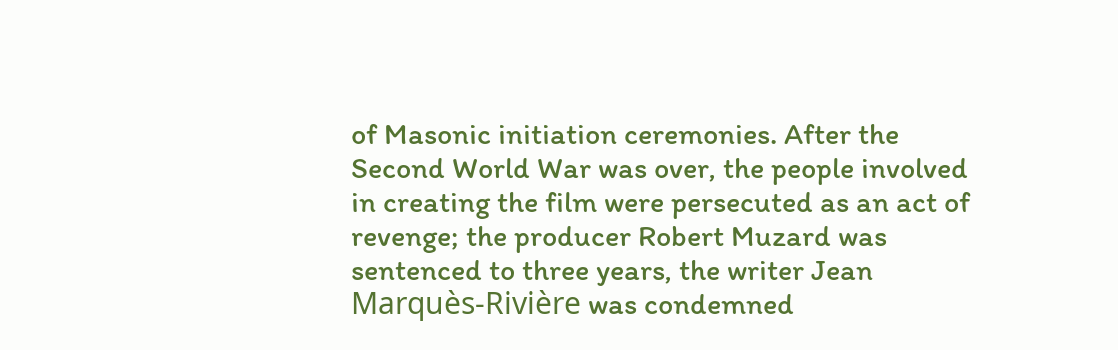of Masonic initiation ceremonies. After the Second World War was over, the people involved in creating the film were persecuted as an act of revenge; the producer Robert Muzard was sentenced to three years, the writer Jean Marquès-Rivière was condemned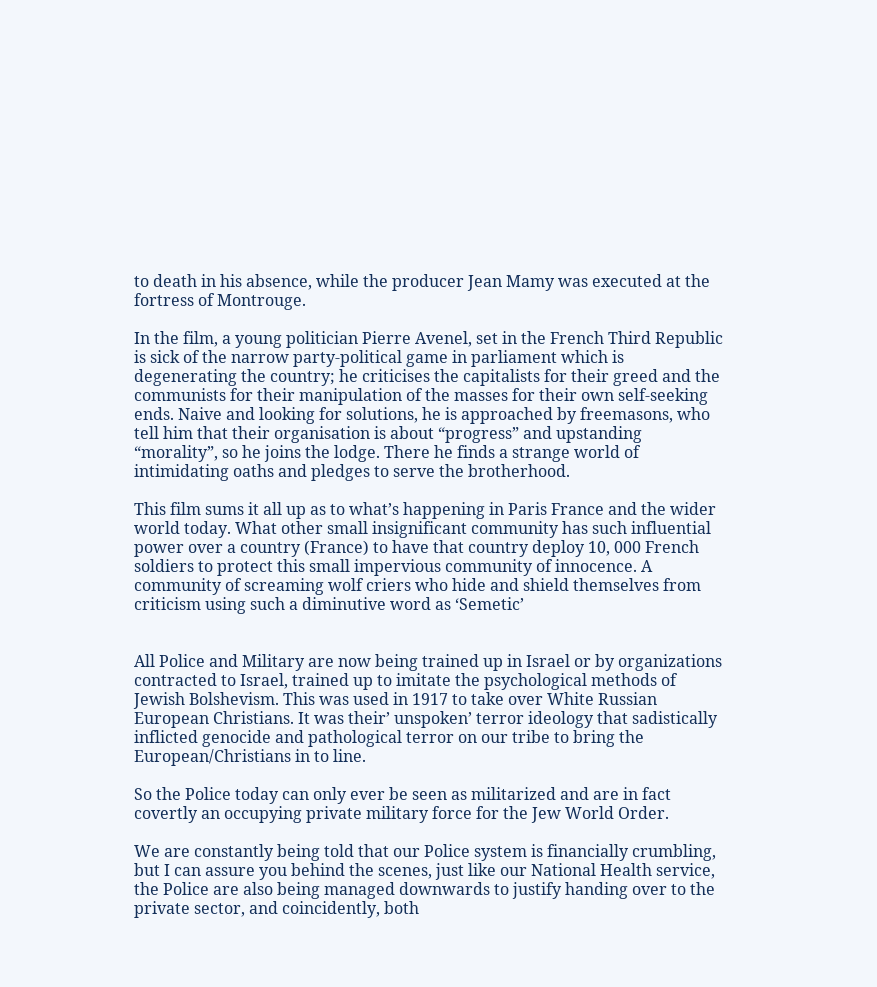to death in his absence, while the producer Jean Mamy was executed at the fortress of Montrouge.

In the film, a young politician Pierre Avenel, set in the French Third Republic is sick of the narrow party-political game in parliament which is degenerating the country; he criticises the capitalists for their greed and the communists for their manipulation of the masses for their own self-seeking ends. Naive and looking for solutions, he is approached by freemasons, who tell him that their organisation is about “progress” and upstanding “morality”, so he joins the lodge. There he finds a strange world of intimidating oaths and pledges to serve the brotherhood.

This film sums it all up as to what’s happening in Paris France and the wider world today. What other small insignificant community has such influential power over a country (France) to have that country deploy 10, 000 French soldiers to protect this small impervious community of innocence. A community of screaming wolf criers who hide and shield themselves from criticism using such a diminutive word as ‘Semetic’


All Police and Military are now being trained up in Israel or by organizations contracted to Israel, trained up to imitate the psychological methods of Jewish Bolshevism. This was used in 1917 to take over White Russian European Christians. It was their’ unspoken’ terror ideology that sadistically inflicted genocide and pathological terror on our tribe to bring the European/Christians in to line.

So the Police today can only ever be seen as militarized and are in fact covertly an occupying private military force for the Jew World Order.

We are constantly being told that our Police system is financially crumbling, but I can assure you behind the scenes, just like our National Health service, the Police are also being managed downwards to justify handing over to the private sector, and coincidently, both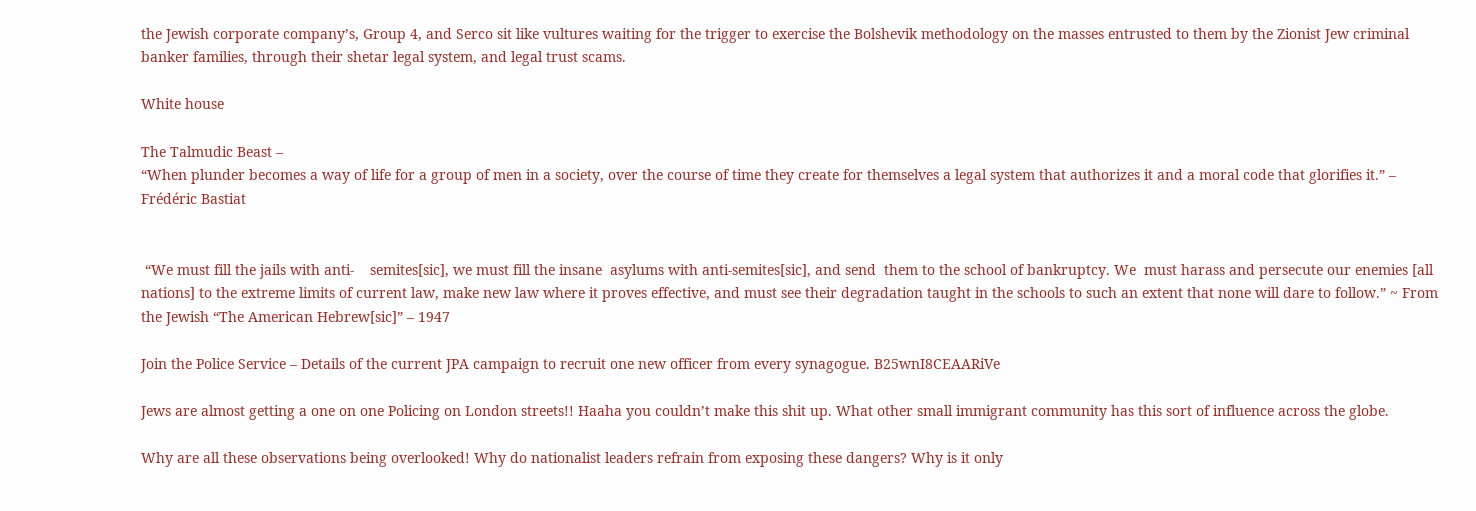the Jewish corporate company’s, Group 4, and Serco sit like vultures waiting for the trigger to exercise the Bolshevik methodology on the masses entrusted to them by the Zionist Jew criminal banker families, through their shetar legal system, and legal trust scams.

White house

The Talmudic Beast –
“When plunder becomes a way of life for a group of men in a society, over the course of time they create for themselves a legal system that authorizes it and a moral code that glorifies it.” – Frédéric Bastiat


 “We must fill the jails with anti-    semites[sic], we must fill the insane  asylums with anti-semites[sic], and send  them to the school of bankruptcy. We  must harass and persecute our enemies [all nations] to the extreme limits of current law, make new law where it proves effective, and must see their degradation taught in the schools to such an extent that none will dare to follow.” ~ From the Jewish “The American Hebrew[sic]” – 1947

Join the Police Service – Details of the current JPA campaign to recruit one new officer from every synagogue. B25wnI8CEAARiVe

Jews are almost getting a one on one Policing on London streets!! Haaha you couldn’t make this shit up. What other small immigrant community has this sort of influence across the globe.

Why are all these observations being overlooked! Why do nationalist leaders refrain from exposing these dangers? Why is it only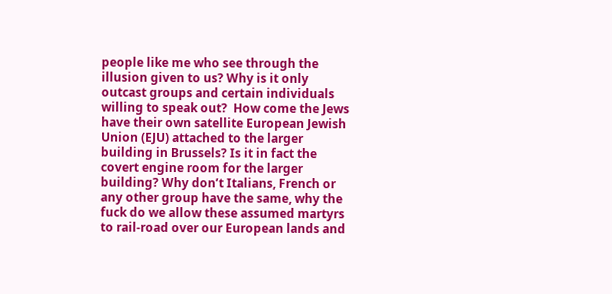people like me who see through the illusion given to us? Why is it only outcast groups and certain individuals willing to speak out?  How come the Jews have their own satellite European Jewish Union (EJU) attached to the larger building in Brussels? Is it in fact the covert engine room for the larger building? Why don’t Italians, French or any other group have the same, why the fuck do we allow these assumed martyrs to rail-road over our European lands and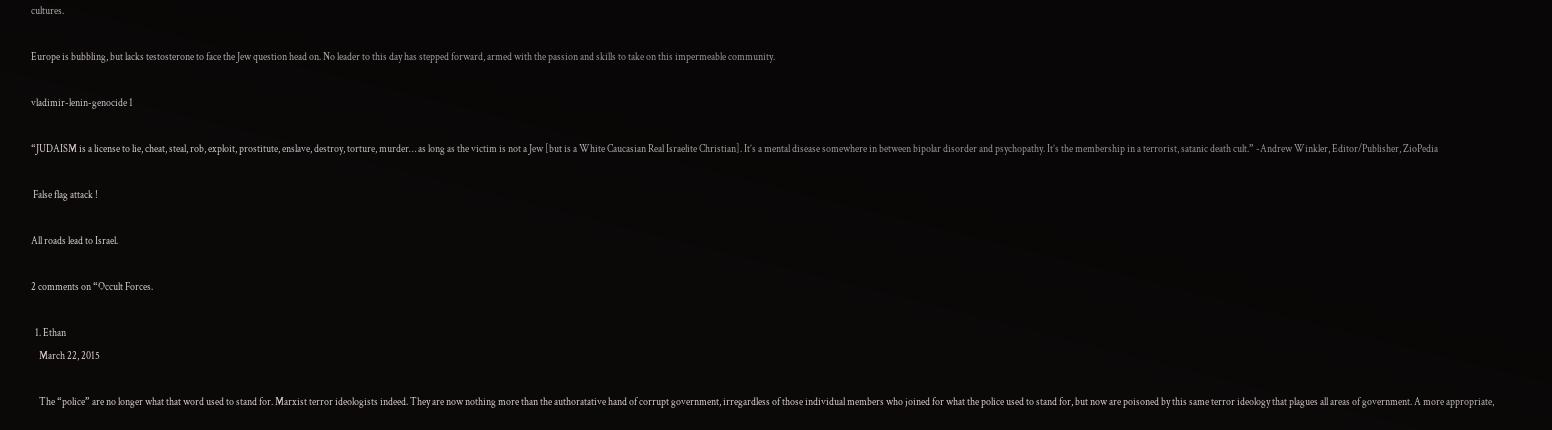cultures.

Europe is bubbling, but lacks testosterone to face the Jew question head on. No leader to this day has stepped forward, armed with the passion and skills to take on this impermeable community.

vladimir-lenin-genocide 1

“JUDAISM is a license to lie, cheat, steal, rob, exploit, prostitute, enslave, destroy, torture, murder… as long as the victim is not a Jew [but is a White Caucasian Real Israelite Christian]. It’s a mental disease somewhere in between bipolar disorder and psychopathy. It’s the membership in a terrorist, satanic death cult.” -Andrew Winkler, Editor/Publisher, ZioPedia

 False flag attack !

All roads lead to Israel.

2 comments on “Occult Forces.

  1. Ethan
    March 22, 2015

    The “police” are no longer what that word used to stand for. Marxist terror ideologists indeed. They are now nothing more than the authoratative hand of corrupt government, irregardless of those individual members who joined for what the police used to stand for, but now are poisoned by this same terror ideology that plagues all areas of government. A more appropriate,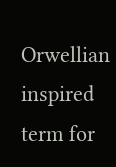Orwellian inspired term for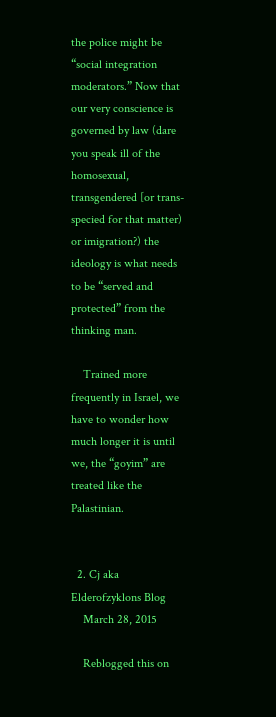the police might be “social integration moderators.” Now that our very conscience is governed by law (dare you speak ill of the homosexual, transgendered [or trans-specied for that matter) or imigration?) the ideology is what needs to be “served and protected” from the thinking man.

    Trained more frequently in Israel, we have to wonder how much longer it is until we, the “goyim” are treated like the Palastinian.


  2. Cj aka Elderofzyklons Blog
    March 28, 2015

    Reblogged this on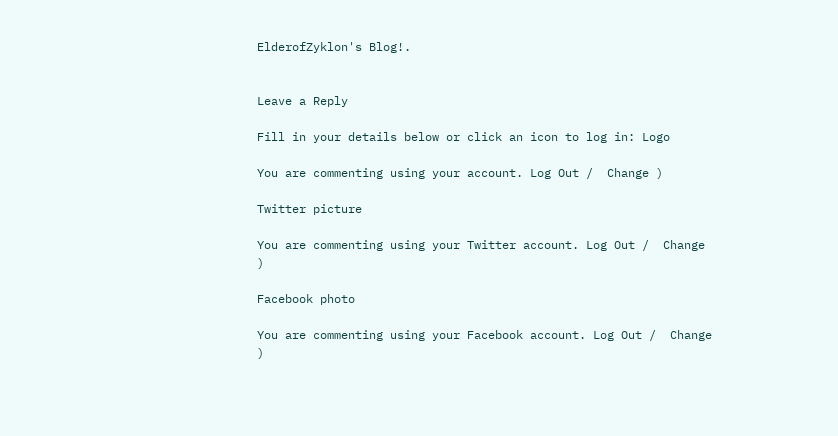ElderofZyklon's Blog!.


Leave a Reply

Fill in your details below or click an icon to log in: Logo

You are commenting using your account. Log Out /  Change )

Twitter picture

You are commenting using your Twitter account. Log Out /  Change )

Facebook photo

You are commenting using your Facebook account. Log Out /  Change )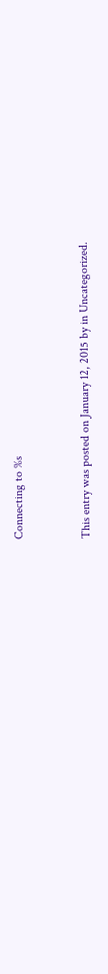Connecting to %s


This entry was posted on January 12, 2015 by in Uncategorized.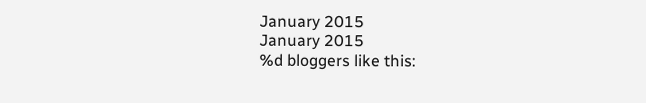January 2015
January 2015
%d bloggers like this: